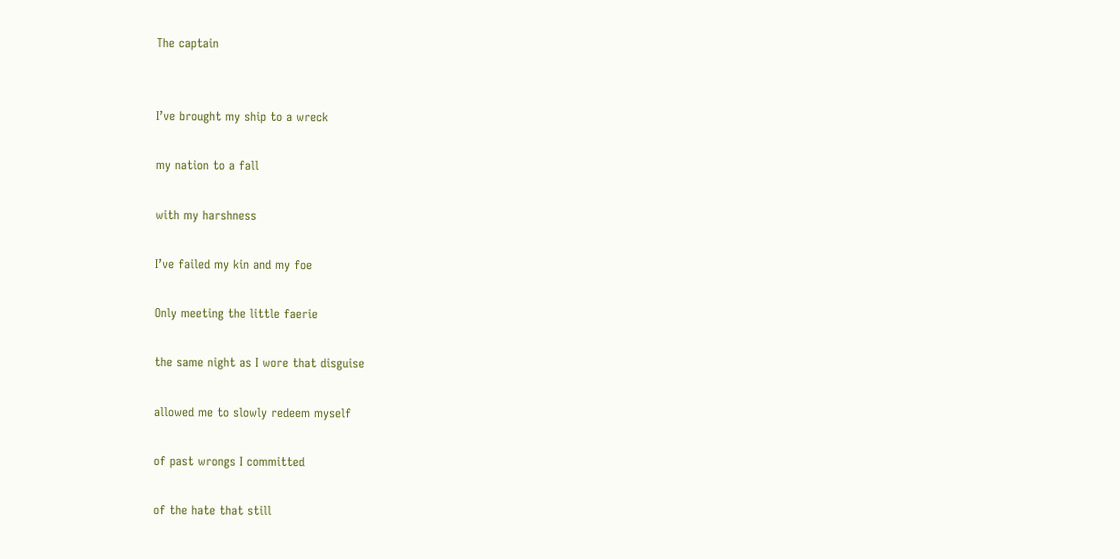The captain


I’ve brought my ship to a wreck

my nation to a fall

with my harshness

I’ve failed my kin and my foe

Only meeting the little faerie

the same night as I wore that disguise

allowed me to slowly redeem myself

of past wrongs I committed

of the hate that still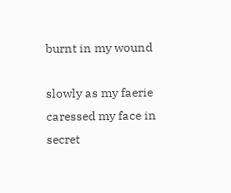burnt in my wound

slowly as my faerie caressed my face in secret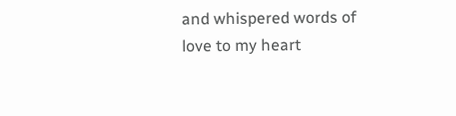and whispered words of love to my heart